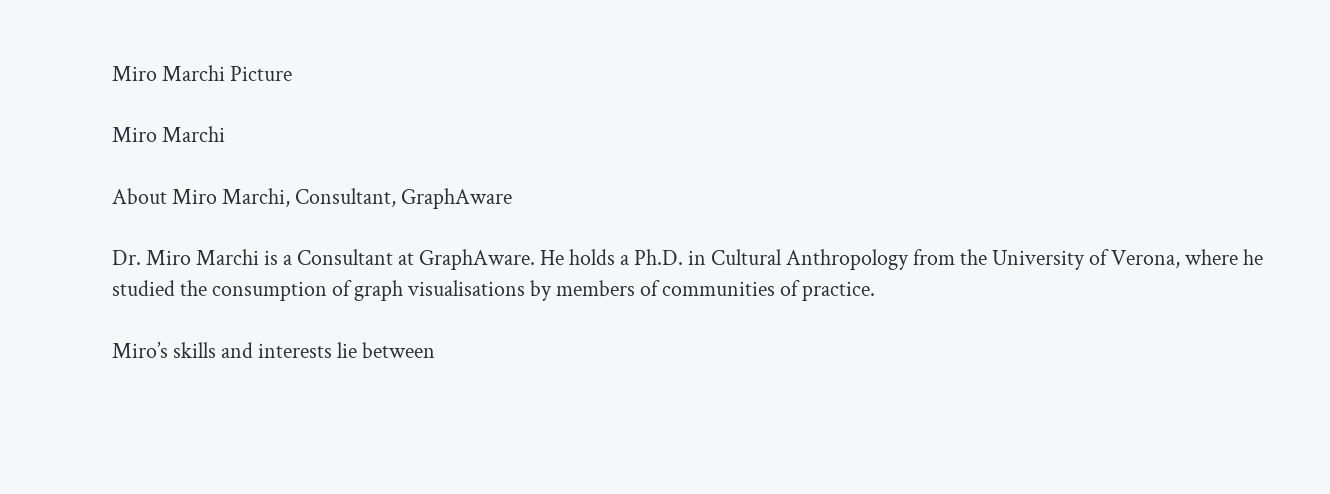Miro Marchi Picture

Miro Marchi

About Miro Marchi, Consultant, GraphAware

Dr. Miro Marchi is a Consultant at GraphAware. He holds a Ph.D. in Cultural Anthropology from the University of Verona, where he studied the consumption of graph visualisations by members of communities of practice.

Miro’s skills and interests lie between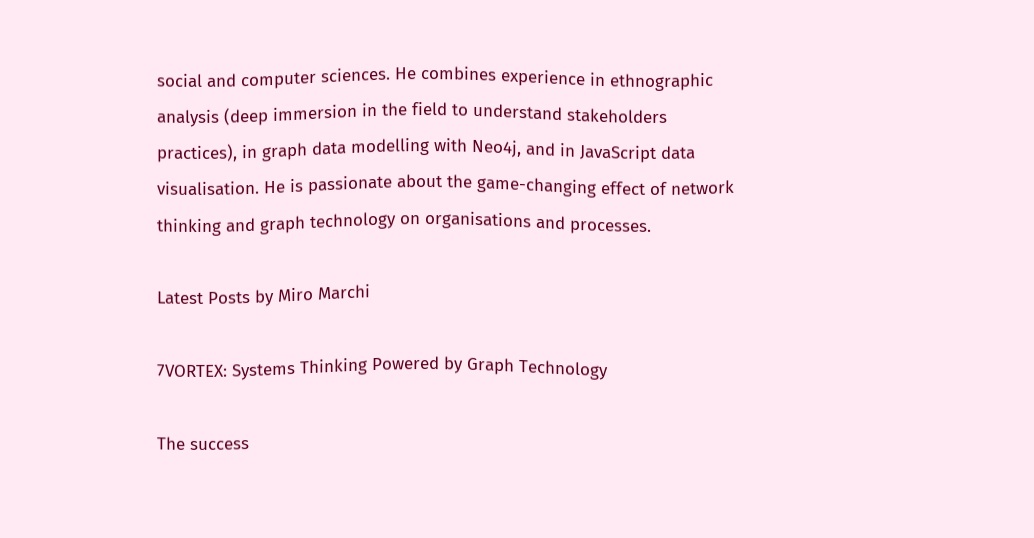social and computer sciences. He combines experience in ethnographic analysis (deep immersion in the field to understand stakeholders practices), in graph data modelling with Neo4j, and in JavaScript data visualisation. He is passionate about the game-changing effect of network thinking and graph technology on organisations and processes.

Latest Posts by Miro Marchi

7VORTEX: Systems Thinking Powered by Graph Technology

The success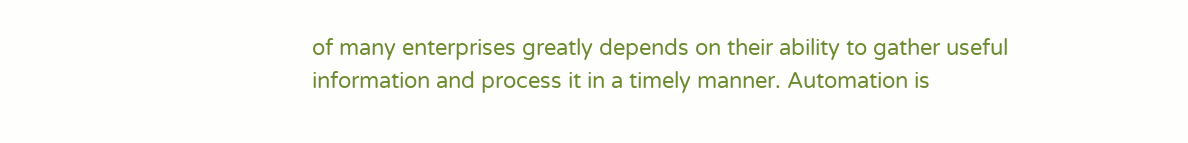of many enterprises greatly depends on their ability to gather useful information and process it in a timely manner. Automation is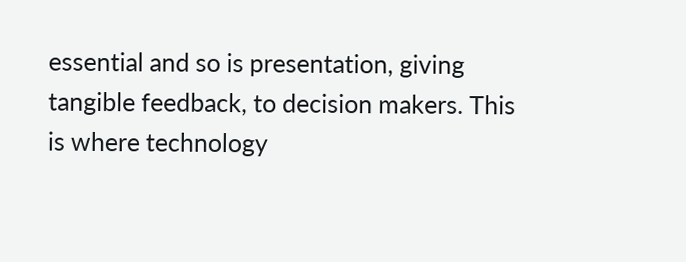essential and so is presentation, giving tangible feedback, to decision makers. This is where technology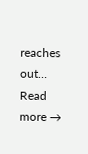reaches out… Read more →